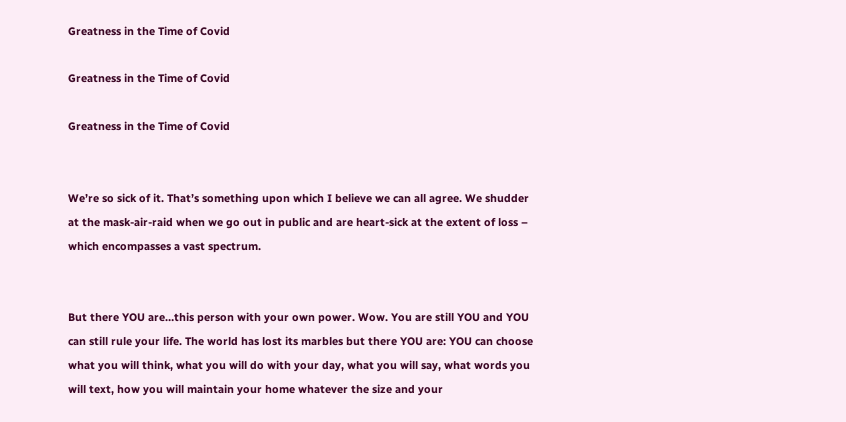Greatness in the Time of Covid

Greatness in the Time of Covid

Greatness in the Time of Covid


We’re so sick of it. That’s something upon which I believe we can all agree. We shudder at the mask-air-raid when we go out in public and are heart-sick at the extent of loss – which encompasses a vast spectrum.


But there YOU are…this person with your own power. Wow. You are still YOU and YOU can still rule your life. The world has lost its marbles but there YOU are: YOU can choose what you will think, what you will do with your day, what you will say, what words you will text, how you will maintain your home whatever the size and your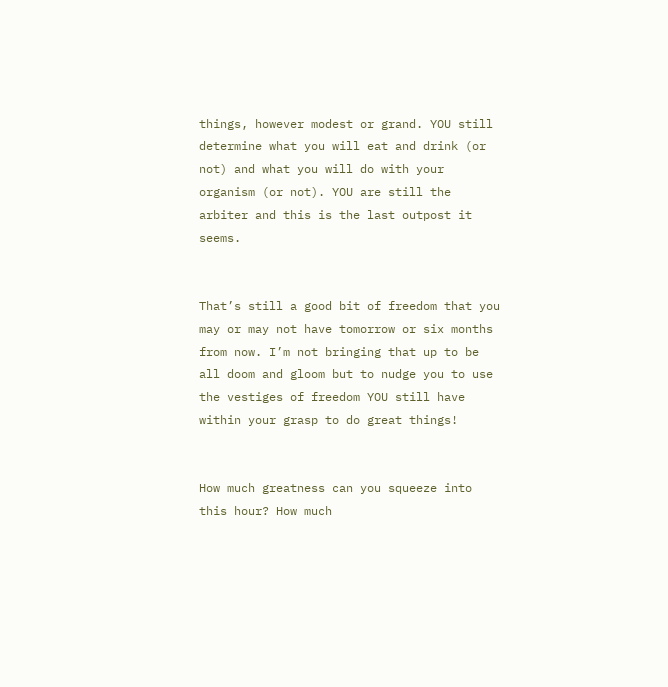things, however modest or grand. YOU still determine what you will eat and drink (or not) and what you will do with your organism (or not). YOU are still the arbiter and this is the last outpost it seems.


That’s still a good bit of freedom that you may or may not have tomorrow or six months from now. I’m not bringing that up to be all doom and gloom but to nudge you to use the vestiges of freedom YOU still have within your grasp to do great things!


How much greatness can you squeeze into this hour? How much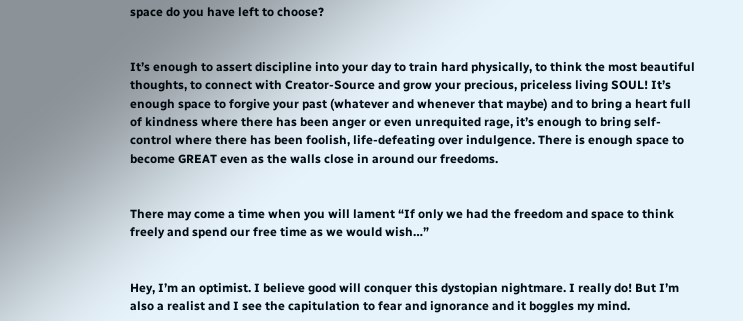space do you have left to choose?


It’s enough to assert discipline into your day to train hard physically, to think the most beautiful thoughts, to connect with Creator-Source and grow your precious, priceless living SOUL! It’s enough space to forgive your past (whatever and whenever that maybe) and to bring a heart full of kindness where there has been anger or even unrequited rage, it’s enough to bring self-control where there has been foolish, life-defeating over indulgence. There is enough space to become GREAT even as the walls close in around our freedoms.


There may come a time when you will lament “If only we had the freedom and space to think freely and spend our free time as we would wish…”


Hey, I’m an optimist. I believe good will conquer this dystopian nightmare. I really do! But I’m also a realist and I see the capitulation to fear and ignorance and it boggles my mind.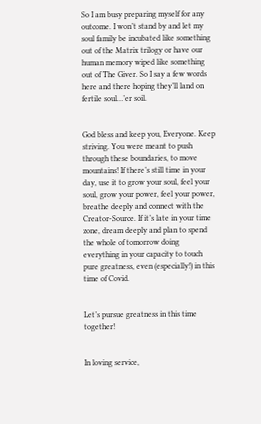So I am busy preparing myself for any outcome. I won’t stand by and let my soul family be incubated like something out of the Matrix trilogy or have our human memory wiped like something out of The Giver. So I say a few words here and there hoping they’ll land on fertile soul…’er soil.


God bless and keep you, Everyone. Keep striving. You were meant to push through these boundaries, to move mountains! If there’s still time in your day, use it to grow your soul, feel your soul, grow your power, feel your power, breathe deeply and connect with the Creator-Source. If it’s late in your time zone, dream deeply and plan to spend the whole of tomorrow doing everything in your capacity to touch pure greatness, even (especially!) in this time of Covid.


Let’s pursue greatness in this time together!


In loving service,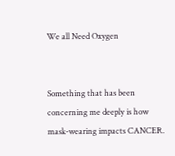We all Need Oxygen


Something that has been concerning me deeply is how mask-wearing impacts CANCER.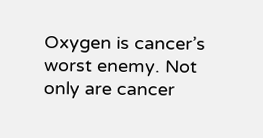Oxygen is cancer’s worst enemy. Not only are cancer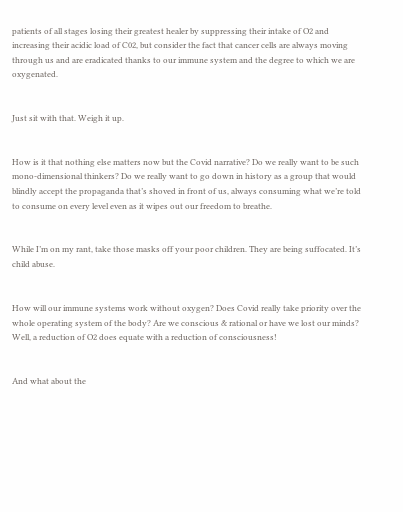patients of all stages losing their greatest healer by suppressing their intake of O2 and increasing their acidic load of C02, but consider the fact that cancer cells are always moving through us and are eradicated thanks to our immune system and the degree to which we are oxygenated.


Just sit with that. Weigh it up.


How is it that nothing else matters now but the Covid narrative? Do we really want to be such mono-dimensional thinkers? Do we really want to go down in history as a group that would blindly accept the propaganda that’s shoved in front of us, always consuming what we’re told to consume on every level even as it wipes out our freedom to breathe.


While I’m on my rant, take those masks off your poor children. They are being suffocated. It’s child abuse.


How will our immune systems work without oxygen? Does Covid really take priority over the whole operating system of the body? Are we conscious & rational or have we lost our minds? Well, a reduction of O2 does equate with a reduction of consciousness!


And what about the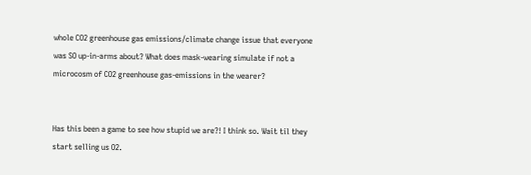whole CO2 greenhouse gas emissions/climate change issue that everyone was SO up-in-arms about? What does mask-wearing simulate if not a microcosm of CO2 greenhouse gas-emissions in the wearer?


Has this been a game to see how stupid we are?! I think so. Wait til they start selling us O2.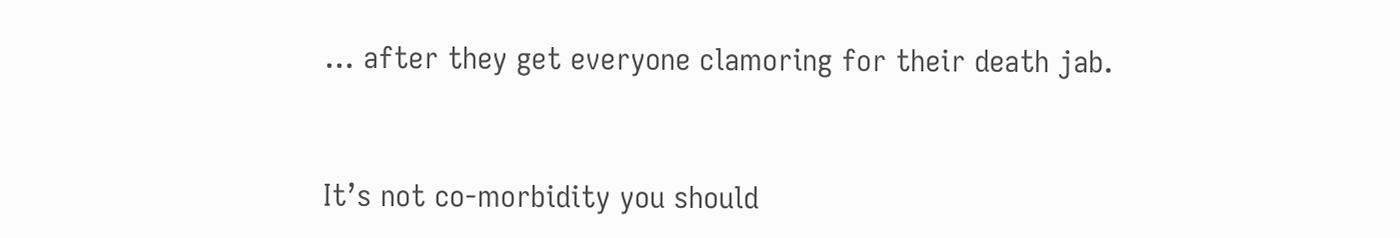… after they get everyone clamoring for their death jab.


It’s not co-morbidity you should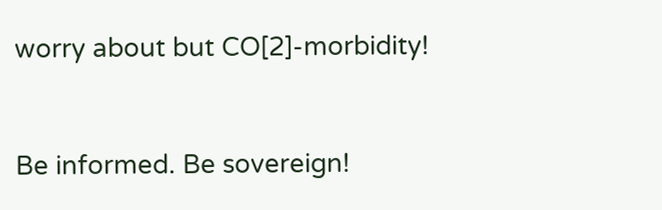worry about but CO[2]-morbidity!


Be informed. Be sovereign!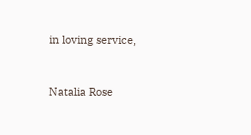in loving service,


Natalia Rose